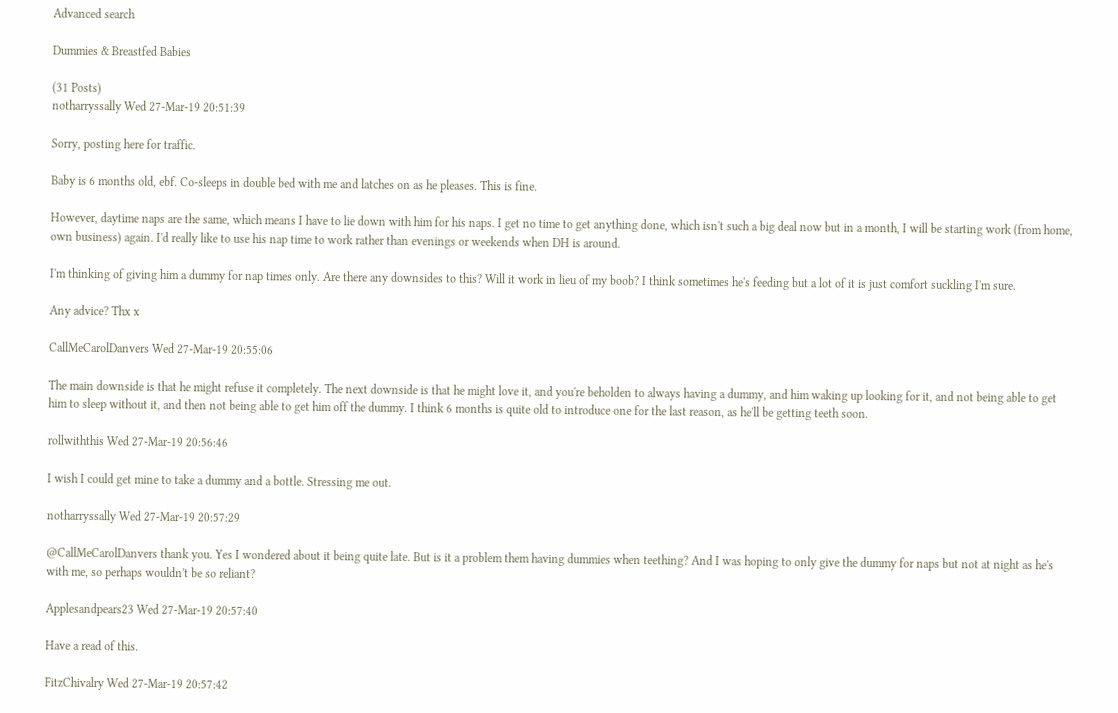Advanced search

Dummies & Breastfed Babies

(31 Posts)
notharryssally Wed 27-Mar-19 20:51:39

Sorry, posting here for traffic.

Baby is 6 months old, ebf. Co-sleeps in double bed with me and latches on as he pleases. This is fine.

However, daytime naps are the same, which means I have to lie down with him for his naps. I get no time to get anything done, which isn't such a big deal now but in a month, I will be starting work (from home, own business) again. I'd really like to use his nap time to work rather than evenings or weekends when DH is around.

I'm thinking of giving him a dummy for nap times only. Are there any downsides to this? Will it work in lieu of my boob? I think sometimes he's feeding but a lot of it is just comfort suckling I'm sure.

Any advice? Thx x

CallMeCarolDanvers Wed 27-Mar-19 20:55:06

The main downside is that he might refuse it completely. The next downside is that he might love it, and you're beholden to always having a dummy, and him waking up looking for it, and not being able to get him to sleep without it, and then not being able to get him off the dummy. I think 6 months is quite old to introduce one for the last reason, as he'll be getting teeth soon.

rollwiththis Wed 27-Mar-19 20:56:46

I wish I could get mine to take a dummy and a bottle. Stressing me out.

notharryssally Wed 27-Mar-19 20:57:29

@CallMeCarolDanvers thank you. Yes I wondered about it being quite late. But is it a problem them having dummies when teething? And I was hoping to only give the dummy for naps but not at night as he's with me, so perhaps wouldn't be so reliant?

Applesandpears23 Wed 27-Mar-19 20:57:40

Have a read of this.

FitzChivalry Wed 27-Mar-19 20:57:42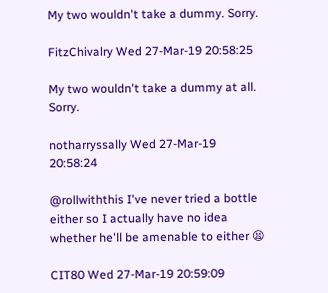My two wouldn't take a dummy. Sorry.

FitzChivalry Wed 27-Mar-19 20:58:25

My two wouldn't take a dummy at all. Sorry.

notharryssally Wed 27-Mar-19 20:58:24

@rollwiththis I've never tried a bottle either so I actually have no idea whether he'll be amenable to either 😫

CIT80 Wed 27-Mar-19 20:59:09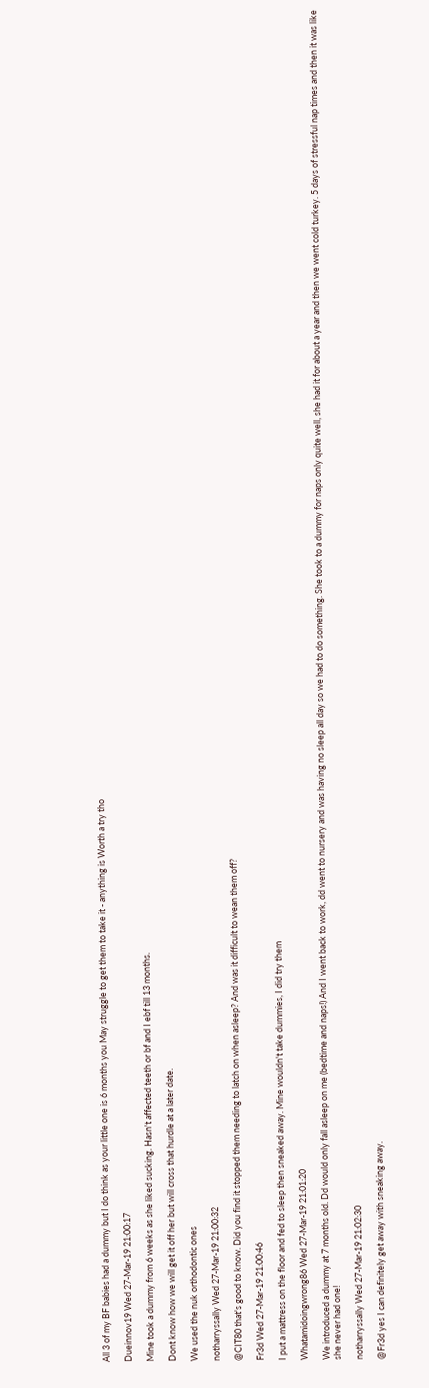All 3 of my BF babies had a dummy but I do think as your little one is 6 months you May struggle to get them to take it - anything is Worth a try tho

Dueinnov19 Wed 27-Mar-19 21:00:17

Mine took a dummy from 6 weeks as she liked sucking. Hasn't affected teeth or bf and I ebf till 13 months.

Dont know how we will get it off her but will cross that hurdle at a later date.

We used the nuk orthodontic ones

notharryssally Wed 27-Mar-19 21:00:32

@CIT80 that's good to know. Did you find it stopped them needing to latch on when asleep? And was it difficult to wean them off?

Fr3d Wed 27-Mar-19 21:00:46

I put a mattress on the floor and fed to sleep then sneaked away. Mine wouldn't take dummies, I did try them

Whatamidoingwrong86 Wed 27-Mar-19 21:01:20

We introduced a dummy at 7 months old. Dd would only fall asleep on me (bedtime and naps!) And I went back to work, dd went to nursery and was having no sleep all day so we had to do something. She took to a dummy for naps only quite well, she had it for about a year and then we went cold turkey. 5 days of stressful nap times and then it was like she never had one!

notharryssally Wed 27-Mar-19 21:02:30

@Fr3d yes I can definitely get away with sneaking away.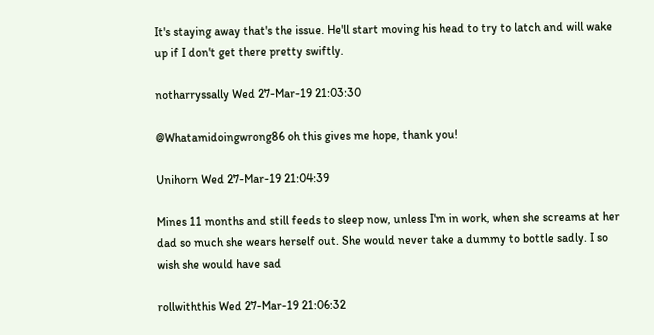It's staying away that's the issue. He'll start moving his head to try to latch and will wake up if I don't get there pretty swiftly.

notharryssally Wed 27-Mar-19 21:03:30

@Whatamidoingwrong86 oh this gives me hope, thank you!

Unihorn Wed 27-Mar-19 21:04:39

Mines 11 months and still feeds to sleep now, unless I'm in work, when she screams at her dad so much she wears herself out. She would never take a dummy to bottle sadly. I so wish she would have sad

rollwiththis Wed 27-Mar-19 21:06:32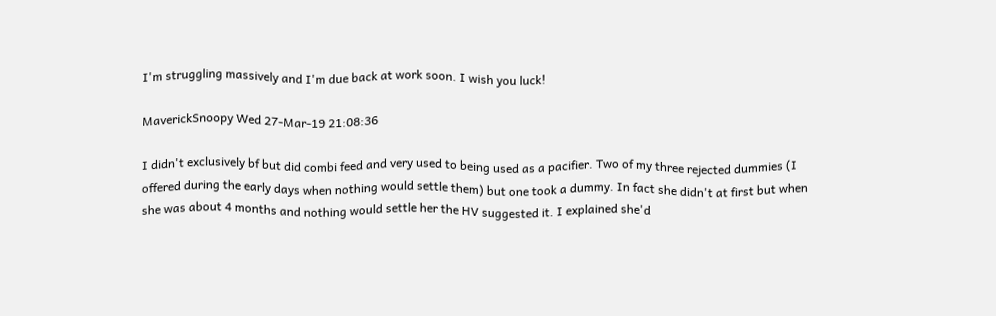I'm struggling massively and I'm due back at work soon. I wish you luck!

MaverickSnoopy Wed 27-Mar-19 21:08:36

I didn't exclusively bf but did combi feed and very used to being used as a pacifier. Two of my three rejected dummies (I offered during the early days when nothing would settle them) but one took a dummy. In fact she didn't at first but when she was about 4 months and nothing would settle her the HV suggested it. I explained she'd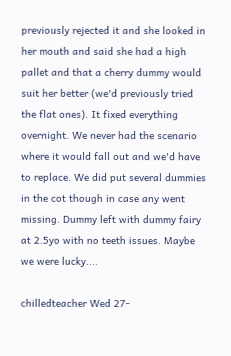previously rejected it and she looked in her mouth and said she had a high pallet and that a cherry dummy would suit her better (we'd previously tried the flat ones). It fixed everything overnight. We never had the scenario where it would fall out and we'd have to replace. We did put several dummies in the cot though in case any went missing. Dummy left with dummy fairy at 2.5yo with no teeth issues. Maybe we were lucky....

chilledteacher Wed 27-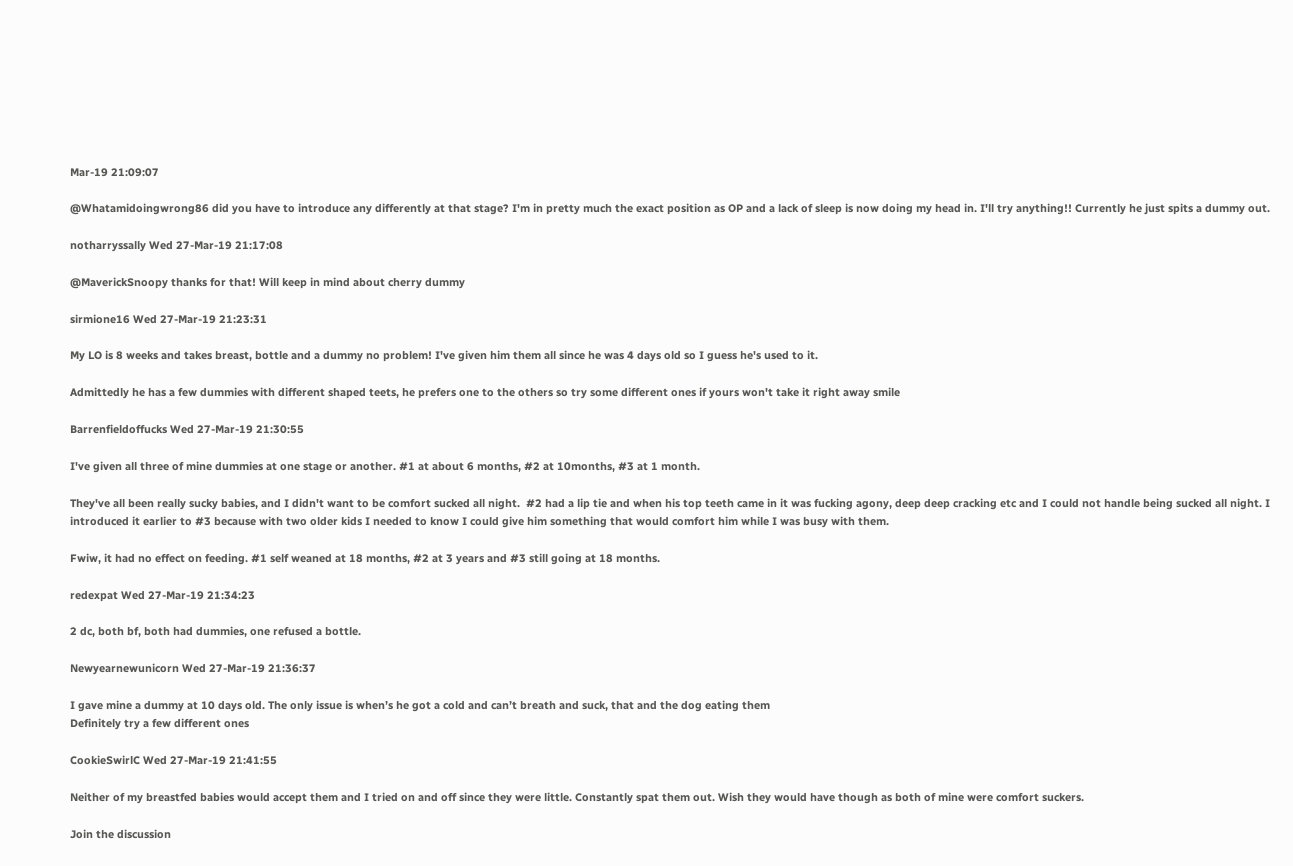Mar-19 21:09:07

@Whatamidoingwrong86 did you have to introduce any differently at that stage? I'm in pretty much the exact position as OP and a lack of sleep is now doing my head in. I'll try anything!! Currently he just spits a dummy out.

notharryssally Wed 27-Mar-19 21:17:08

@MaverickSnoopy thanks for that! Will keep in mind about cherry dummy

sirmione16 Wed 27-Mar-19 21:23:31

My LO is 8 weeks and takes breast, bottle and a dummy no problem! I've given him them all since he was 4 days old so I guess he's used to it.

Admittedly he has a few dummies with different shaped teets, he prefers one to the others so try some different ones if yours won't take it right away smile

Barrenfieldoffucks Wed 27-Mar-19 21:30:55

I've given all three of mine dummies at one stage or another. #1 at about 6 months, #2 at 10months, #3 at 1 month.

They've all been really sucky babies, and I didn't want to be comfort sucked all night.  #2 had a lip tie and when his top teeth came in it was fucking agony, deep deep cracking etc and I could not handle being sucked all night. I introduced it earlier to #3 because with two older kids I needed to know I could give him something that would comfort him while I was busy with them.

Fwiw, it had no effect on feeding. #1 self weaned at 18 months, #2 at 3 years and #3 still going at 18 months.

redexpat Wed 27-Mar-19 21:34:23

2 dc, both bf, both had dummies, one refused a bottle.

Newyearnewunicorn Wed 27-Mar-19 21:36:37

I gave mine a dummy at 10 days old. The only issue is when’s he got a cold and can’t breath and suck, that and the dog eating them
Definitely try a few different ones

CookieSwirlC Wed 27-Mar-19 21:41:55

Neither of my breastfed babies would accept them and I tried on and off since they were little. Constantly spat them out. Wish they would have though as both of mine were comfort suckers.

Join the discussion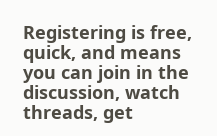Registering is free, quick, and means you can join in the discussion, watch threads, get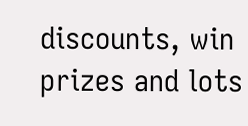discounts, win prizes and lots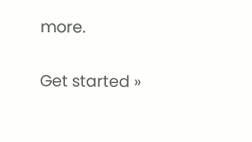more.

Get started »